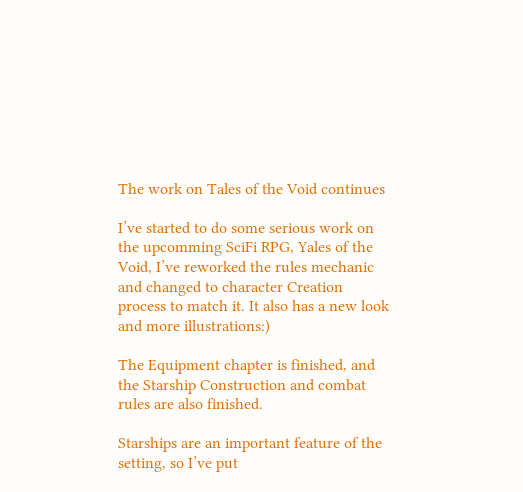The work on Tales of the Void continues

I’ve started to do some serious work on the upcomming SciFi RPG, Yales of the Void, I’ve reworked the rules mechanic and changed to character Creation process to match it. It also has a new look and more illustrations:)

The Equipment chapter is finished, and the Starship Construction and combat rules are also finished.

Starships are an important feature of the setting, so I’ve put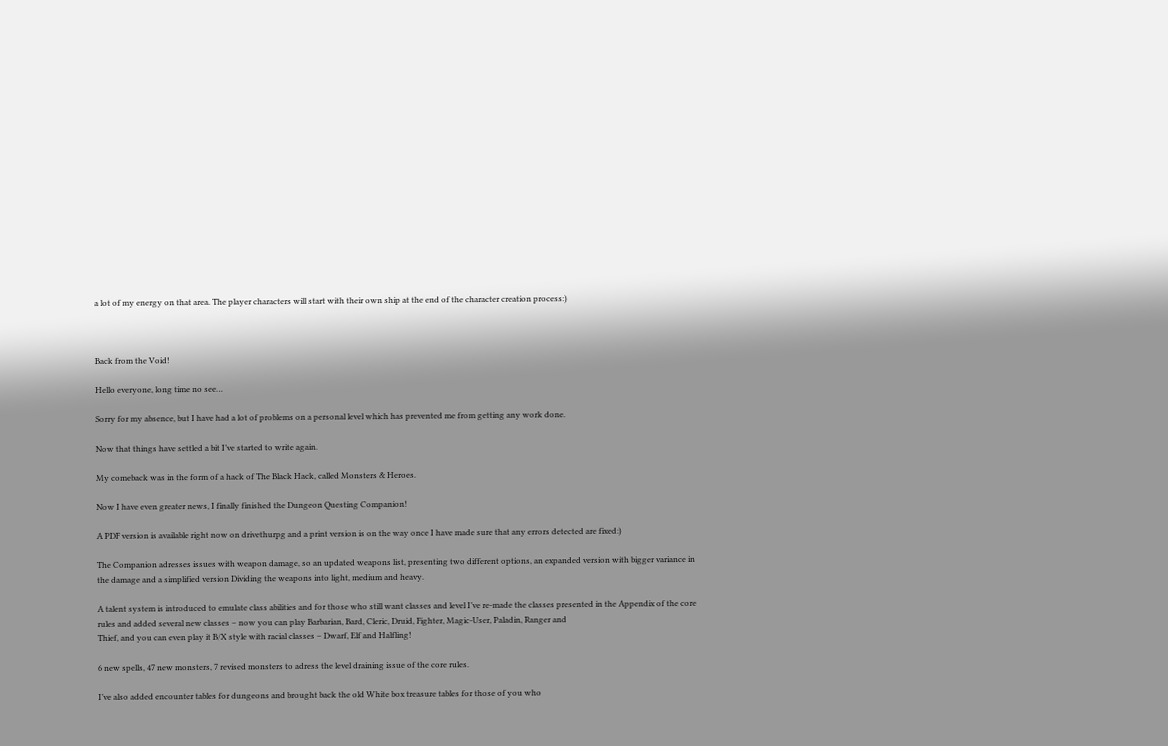a lot of my energy on that area. The player characters will start with their own ship at the end of the character creation process:)



Back from the Void!

Hello everyone, long time no see…

Sorry for my absence, but I have had a lot of problems on a personal level which has prevented me from getting any work done.

Now that things have settled a bit I’ve started to write again.

My comeback was in the form of a hack of The Black Hack, called Monsters & Heroes.

Now I have even greater news, I finally finished the Dungeon Questing Companion!

A PDF version is available right now on drivethurpg and a print version is on the way once I have made sure that any errors detected are fixed:)

The Companion adresses issues with weapon damage, so an updated weapons list, presenting two different options, an expanded version with bigger variance in the damage and a simplified version Dividing the weapons into light, medium and heavy.

A talent system is introduced to emulate class abilities and for those who still want classes and level I’ve re-made the classes presented in the Appendix of the core rules and added several new classes – now you can play Barbarian, Bard, Cleric, Druid, Fighter, Magic-User, Paladin, Ranger and
Thief, and you can even play it B/X style with racial classes – Dwarf, Elf and Halfling!

6 new spells, 47 new monsters, 7 revised monsters to adress the level draining issue of the core rules.

I’ve also added encounter tables for dungeons and brought back the old White box treasure tables for those of you who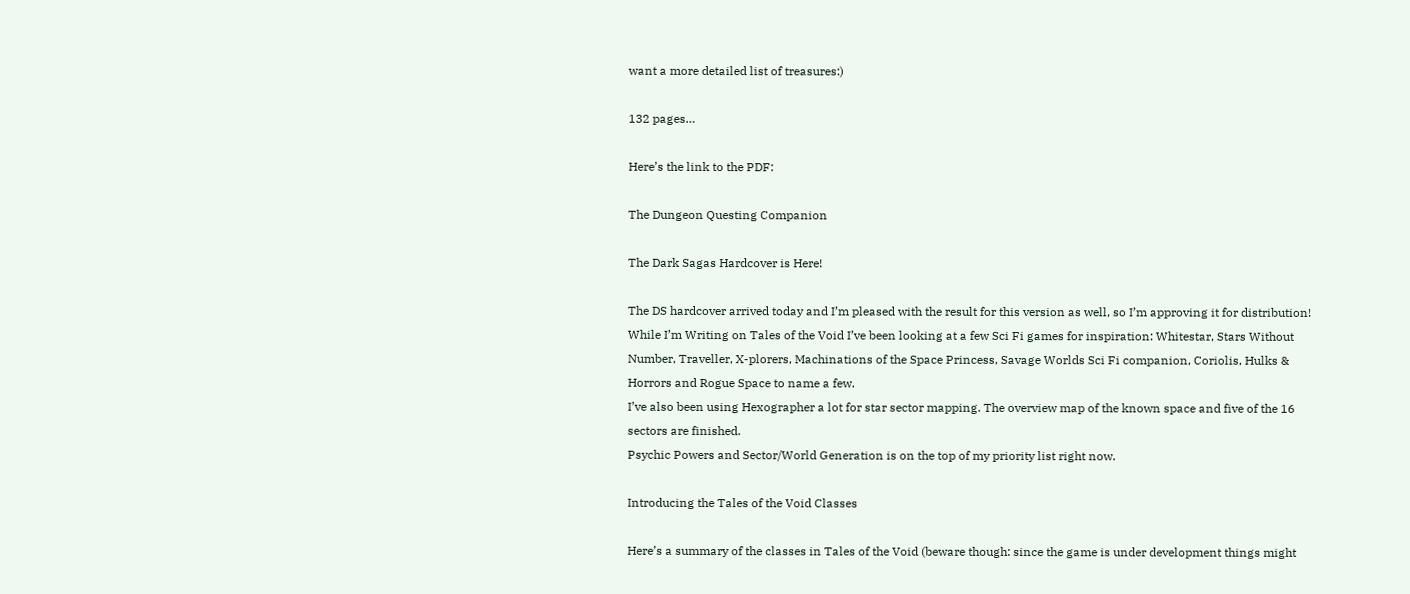want a more detailed list of treasures:)

132 pages…

Here’s the link to the PDF:

The Dungeon Questing Companion

The Dark Sagas Hardcover is Here!

The DS hardcover arrived today and I’m pleased with the result for this version as well, so I’m approving it for distribution!
While I’m Writing on Tales of the Void I’ve been looking at a few Sci Fi games for inspiration: Whitestar, Stars Without Number, Traveller, X-plorers, Machinations of the Space Princess, Savage Worlds Sci Fi companion, Coriolis, Hulks & Horrors and Rogue Space to name a few.
I’ve also been using Hexographer a lot for star sector mapping. The overview map of the known space and five of the 16 sectors are finished.
Psychic Powers and Sector/World Generation is on the top of my priority list right now.

Introducing the Tales of the Void Classes

Here’s a summary of the classes in Tales of the Void (beware though: since the game is under development things might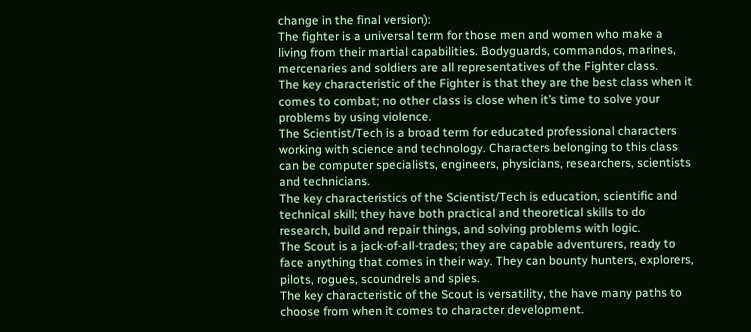change in the final version):
The fighter is a universal term for those men and women who make a living from their martial capabilities. Bodyguards, commandos, marines, mercenaries and soldiers are all representatives of the Fighter class.
The key characteristic of the Fighter is that they are the best class when it comes to combat; no other class is close when it’s time to solve your problems by using violence.
The Scientist/Tech is a broad term for educated professional characters working with science and technology. Characters belonging to this class can be computer specialists, engineers, physicians, researchers, scientists and technicians.
The key characteristics of the Scientist/Tech is education, scientific and technical skill; they have both practical and theoretical skills to do research, build and repair things, and solving problems with logic.
The Scout is a jack-of-all-trades; they are capable adventurers, ready to face anything that comes in their way. They can bounty hunters, explorers, pilots, rogues, scoundrels and spies.
The key characteristic of the Scout is versatility, the have many paths to choose from when it comes to character development.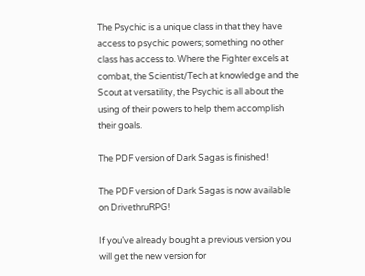The Psychic is a unique class in that they have access to psychic powers; something no other class has access to. Where the Fighter excels at combat, the Scientist/Tech at knowledge and the Scout at versatility, the Psychic is all about the using of their powers to help them accomplish their goals.

The PDF version of Dark Sagas is finished!

The PDF version of Dark Sagas is now available on DrivethruRPG!

If you’ve already bought a previous version you will get the new version for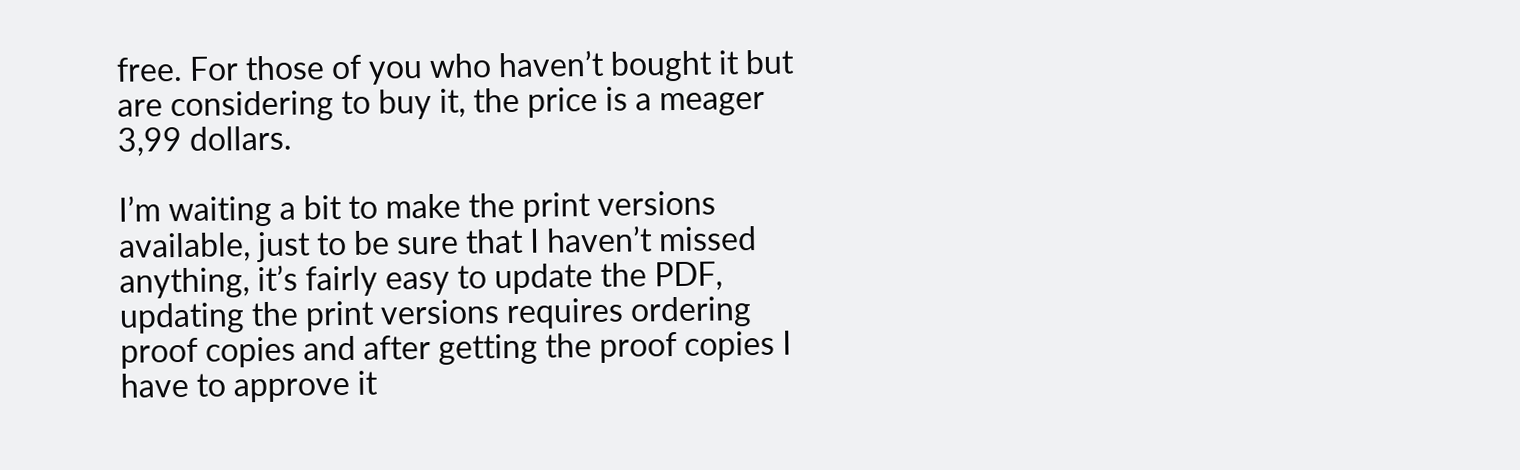free. For those of you who haven’t bought it but are considering to buy it, the price is a meager 3,99 dollars.

I’m waiting a bit to make the print versions available, just to be sure that I haven’t missed anything, it’s fairly easy to update the PDF, updating the print versions requires ordering proof copies and after getting the proof copies I have to approve it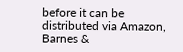before it can be distributed via Amazon, Barnes &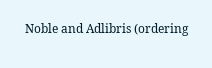Noble and Adlibris (ordering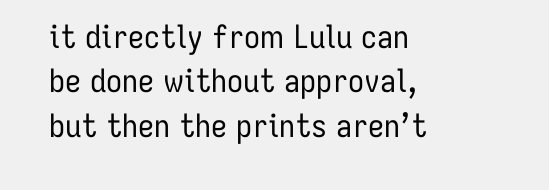it directly from Lulu can be done without approval, but then the prints aren’t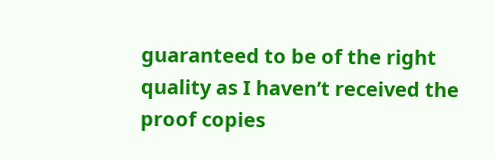guaranteed to be of the right quality as I haven’t received the proof copies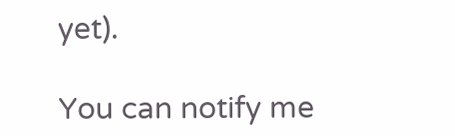yet).

You can notify me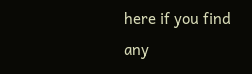here if you find any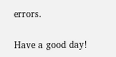errors.

Have a good day!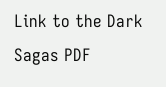Link to the Dark Sagas PDF